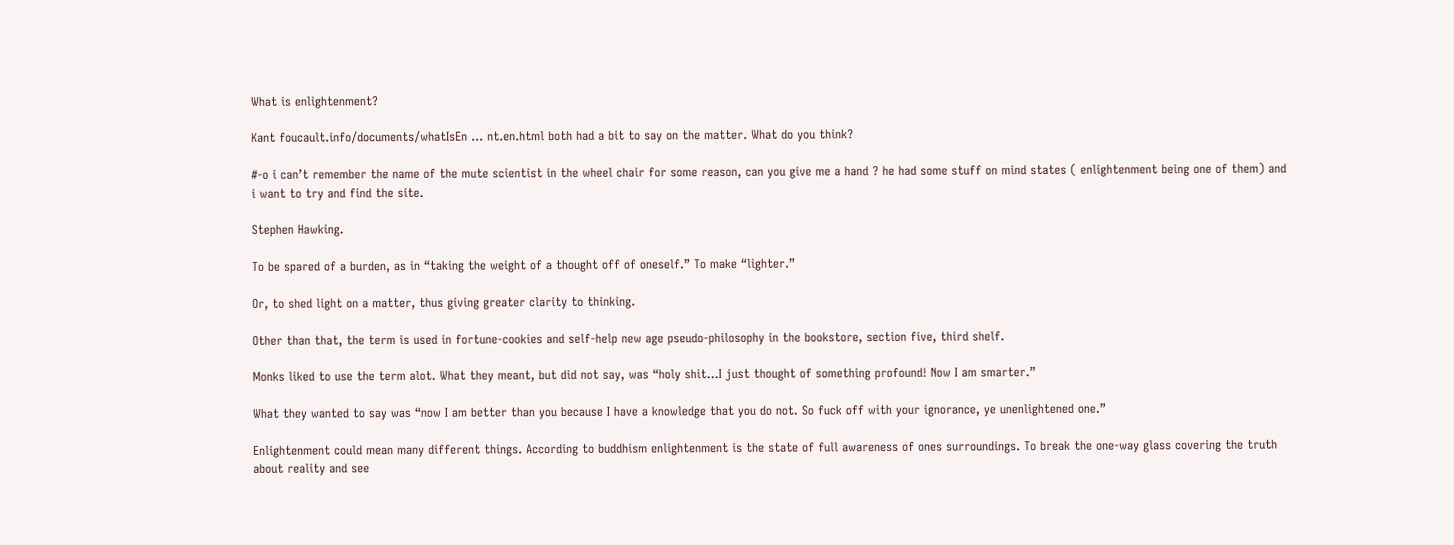What is enlightenment?

Kant foucault.info/documents/whatIsEn … nt.en.html both had a bit to say on the matter. What do you think?

#-o i can’t remember the name of the mute scientist in the wheel chair for some reason, can you give me a hand ? he had some stuff on mind states ( enlightenment being one of them) and i want to try and find the site.

Stephen Hawking.

To be spared of a burden, as in “taking the weight of a thought off of oneself.” To make “lighter.”

Or, to shed light on a matter, thus giving greater clarity to thinking.

Other than that, the term is used in fortune-cookies and self-help new age pseudo-philosophy in the bookstore, section five, third shelf.

Monks liked to use the term alot. What they meant, but did not say, was “holy shit…I just thought of something profound! Now I am smarter.”

What they wanted to say was “now I am better than you because I have a knowledge that you do not. So fuck off with your ignorance, ye unenlightened one.”

Enlightenment could mean many different things. According to buddhism enlightenment is the state of full awareness of ones surroundings. To break the one-way glass covering the truth about reality and see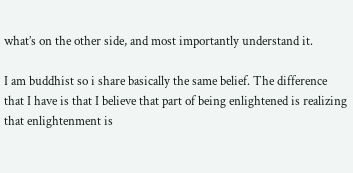what’s on the other side, and most importantly understand it.

I am buddhist so i share basically the same belief. The difference that I have is that I believe that part of being enlightened is realizing that enlightenment is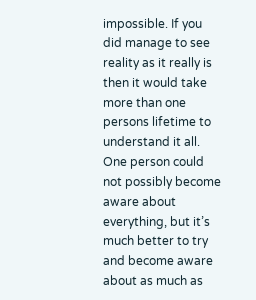impossible. If you did manage to see reality as it really is then it would take more than one persons lifetime to understand it all. One person could not possibly become aware about everything, but it’s much better to try and become aware about as much as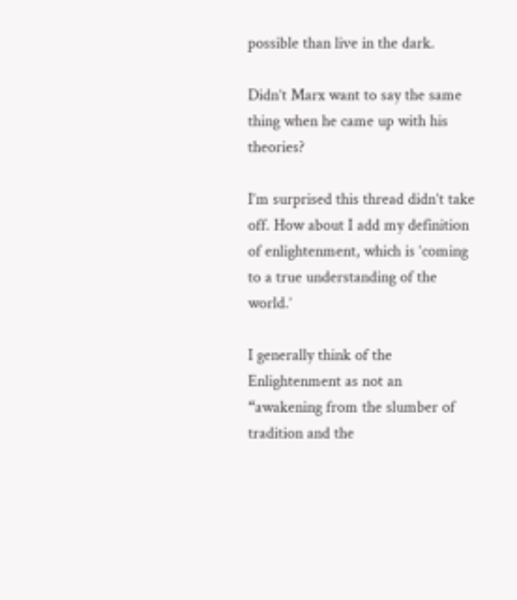possible than live in the dark.

Didn’t Marx want to say the same thing when he came up with his theories?

I’m surprised this thread didn’t take off. How about I add my definition of enlightenment, which is ‘coming to a true understanding of the world.’

I generally think of the Enlightenment as not an “awakening from the slumber of tradition and the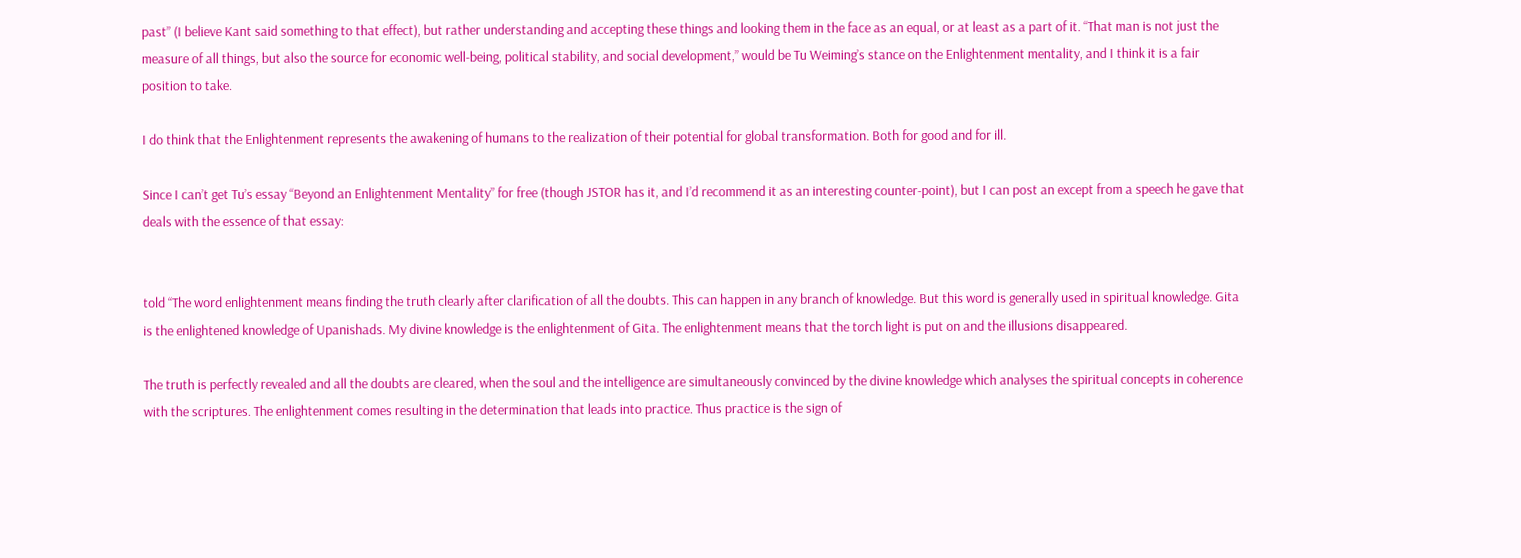past” (I believe Kant said something to that effect), but rather understanding and accepting these things and looking them in the face as an equal, or at least as a part of it. “That man is not just the measure of all things, but also the source for economic well-being, political stability, and social development,” would be Tu Weiming’s stance on the Enlightenment mentality, and I think it is a fair position to take.

I do think that the Enlightenment represents the awakening of humans to the realization of their potential for global transformation. Both for good and for ill.

Since I can’t get Tu’s essay “Beyond an Enlightenment Mentality” for free (though JSTOR has it, and I’d recommend it as an interesting counter-point), but I can post an except from a speech he gave that deals with the essence of that essay:


told “The word enlightenment means finding the truth clearly after clarification of all the doubts. This can happen in any branch of knowledge. But this word is generally used in spiritual knowledge. Gita is the enlightened knowledge of Upanishads. My divine knowledge is the enlightenment of Gita. The enlightenment means that the torch light is put on and the illusions disappeared.

The truth is perfectly revealed and all the doubts are cleared, when the soul and the intelligence are simultaneously convinced by the divine knowledge which analyses the spiritual concepts in coherence with the scriptures. The enlightenment comes resulting in the determination that leads into practice. Thus practice is the sign of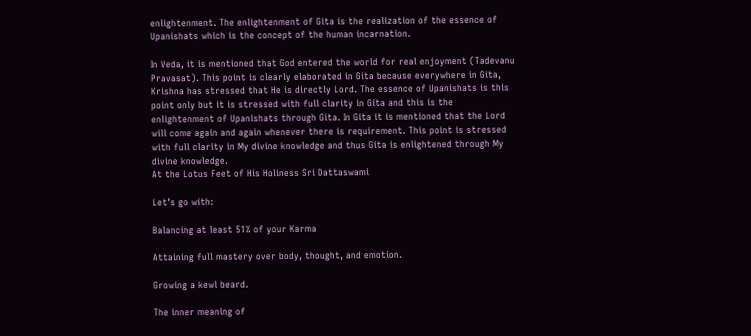enlightenment. The enlightenment of Gita is the realization of the essence of Upanishats which is the concept of the human incarnation.

In Veda, it is mentioned that God entered the world for real enjoyment (Tadevanu Pravasat). This point is clearly elaborated in Gita because everywhere in Gita, Krishna has stressed that He is directly Lord. The essence of Upanishats is this point only but it is stressed with full clarity in Gita and this is the enlightenment of Upanishats through Gita. In Gita it is mentioned that the Lord will come again and again whenever there is requirement. This point is stressed with full clarity in My divine knowledge and thus Gita is enlightened through My divine knowledge.
At the Lotus Feet of His Holiness Sri Dattaswami

Let’s go with:

Balancing at least 51% of your Karma

Attaining full mastery over body, thought, and emotion.

Growing a kewl beard.

The inner meaning of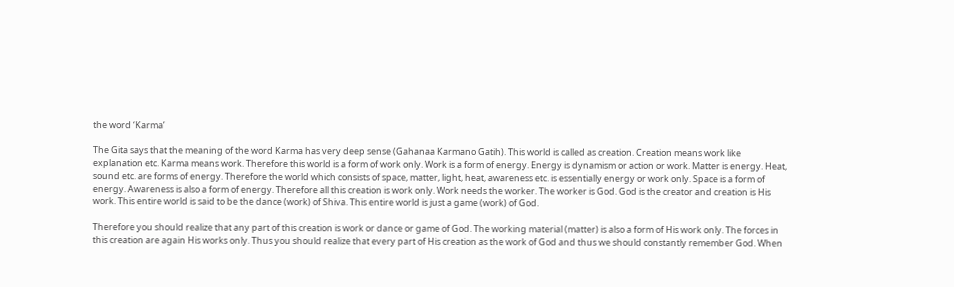the word ‘Karma’

The Gita says that the meaning of the word Karma has very deep sense (Gahanaa Karmano Gatih). This world is called as creation. Creation means work like explanation etc. Karma means work. Therefore this world is a form of work only. Work is a form of energy. Energy is dynamism or action or work. Matter is energy. Heat, sound etc. are forms of energy. Therefore the world which consists of space, matter, light, heat, awareness etc. is essentially energy or work only. Space is a form of energy. Awareness is also a form of energy. Therefore all this creation is work only. Work needs the worker. The worker is God. God is the creator and creation is His work. This entire world is said to be the dance (work) of Shiva. This entire world is just a game (work) of God.

Therefore you should realize that any part of this creation is work or dance or game of God. The working material (matter) is also a form of His work only. The forces in this creation are again His works only. Thus you should realize that every part of His creation as the work of God and thus we should constantly remember God. When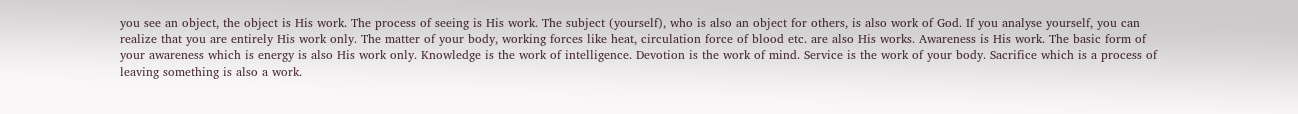you see an object, the object is His work. The process of seeing is His work. The subject (yourself), who is also an object for others, is also work of God. If you analyse yourself, you can realize that you are entirely His work only. The matter of your body, working forces like heat, circulation force of blood etc. are also His works. Awareness is His work. The basic form of your awareness which is energy is also His work only. Knowledge is the work of intelligence. Devotion is the work of mind. Service is the work of your body. Sacrifice which is a process of leaving something is also a work.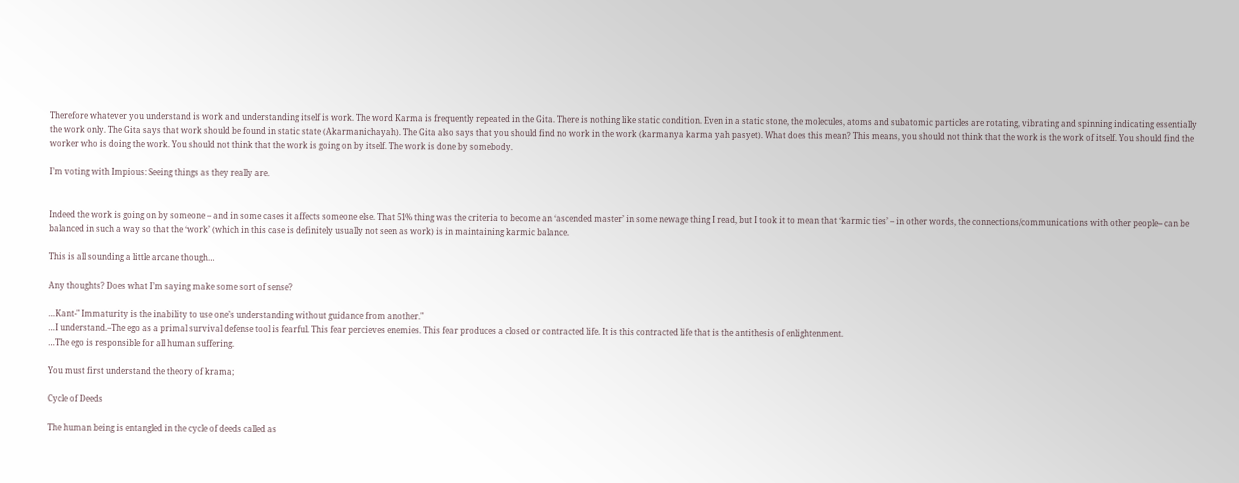Therefore whatever you understand is work and understanding itself is work. The word Karma is frequently repeated in the Gita. There is nothing like static condition. Even in a static stone, the molecules, atoms and subatomic particles are rotating, vibrating and spinning indicating essentially the work only. The Gita says that work should be found in static state (Akarmanichayah). The Gita also says that you should find no work in the work (karmanya karma yah pasyet). What does this mean? This means, you should not think that the work is the work of itself. You should find the worker who is doing the work. You should not think that the work is going on by itself. The work is done by somebody.

I’m voting with Impious: Seeing things as they really are.


Indeed the work is going on by someone – and in some cases it affects someone else. That 51% thing was the criteria to become an ‘ascended master’ in some newage thing I read, but I took it to mean that ‘karmic ties’ – in other words, the connections/communications with other people-- can be balanced in such a way so that the ‘work’ (which in this case is definitely usually not seen as work) is in maintaining karmic balance.

This is all sounding a little arcane though…

Any thoughts? Does what I’m saying make some sort of sense?

…Kant-" Immaturity is the inability to use one’s understanding without guidance from another."
…I understand.–The ego as a primal survival defense tool is fearful. This fear percieves enemies. This fear produces a closed or contracted life. It is this contracted life that is the antithesis of enlightenment.
…The ego is responsible for all human suffering.

You must first understand the theory of krama;

Cycle of Deeds

The human being is entangled in the cycle of deeds called as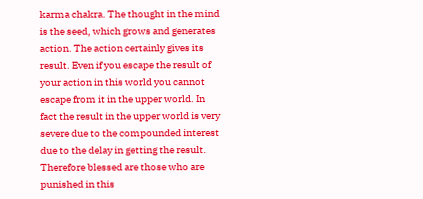karma chakra. The thought in the mind is the seed, which grows and generates action. The action certainly gives its result. Even if you escape the result of your action in this world you cannot escape from it in the upper world. In fact the result in the upper world is very severe due to the compounded interest due to the delay in getting the result. Therefore blessed are those who are punished in this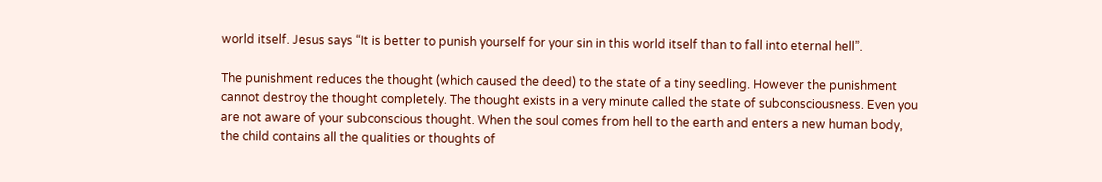world itself. Jesus says “It is better to punish yourself for your sin in this world itself than to fall into eternal hell”.

The punishment reduces the thought (which caused the deed) to the state of a tiny seedling. However the punishment cannot destroy the thought completely. The thought exists in a very minute called the state of subconsciousness. Even you are not aware of your subconscious thought. When the soul comes from hell to the earth and enters a new human body, the child contains all the qualities or thoughts of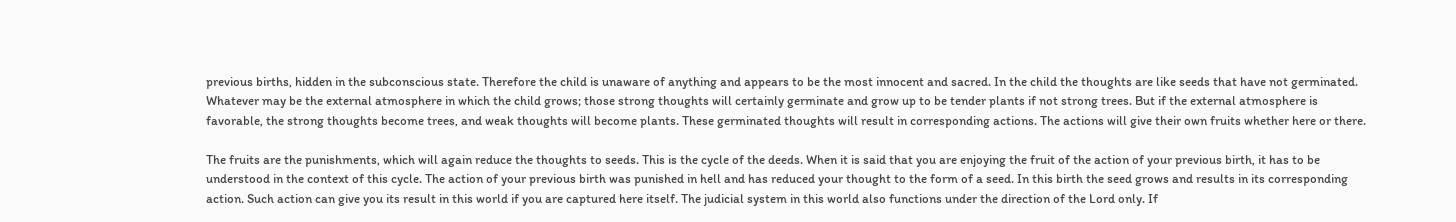previous births, hidden in the subconscious state. Therefore the child is unaware of anything and appears to be the most innocent and sacred. In the child the thoughts are like seeds that have not germinated. Whatever may be the external atmosphere in which the child grows; those strong thoughts will certainly germinate and grow up to be tender plants if not strong trees. But if the external atmosphere is favorable, the strong thoughts become trees, and weak thoughts will become plants. These germinated thoughts will result in corresponding actions. The actions will give their own fruits whether here or there.

The fruits are the punishments, which will again reduce the thoughts to seeds. This is the cycle of the deeds. When it is said that you are enjoying the fruit of the action of your previous birth, it has to be understood in the context of this cycle. The action of your previous birth was punished in hell and has reduced your thought to the form of a seed. In this birth the seed grows and results in its corresponding action. Such action can give you its result in this world if you are captured here itself. The judicial system in this world also functions under the direction of the Lord only. If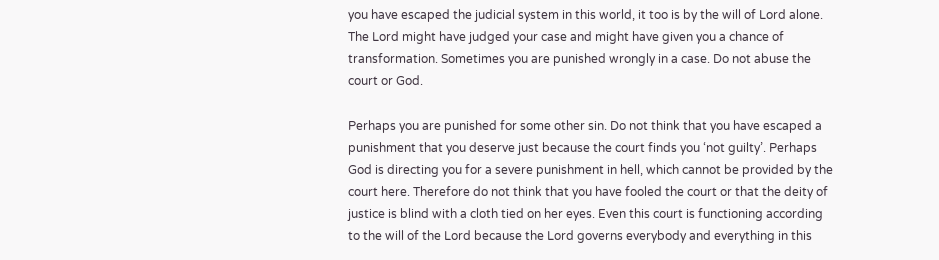you have escaped the judicial system in this world, it too is by the will of Lord alone. The Lord might have judged your case and might have given you a chance of transformation. Sometimes you are punished wrongly in a case. Do not abuse the court or God.

Perhaps you are punished for some other sin. Do not think that you have escaped a punishment that you deserve just because the court finds you ‘not guilty’. Perhaps God is directing you for a severe punishment in hell, which cannot be provided by the court here. Therefore do not think that you have fooled the court or that the deity of justice is blind with a cloth tied on her eyes. Even this court is functioning according to the will of the Lord because the Lord governs everybody and everything in this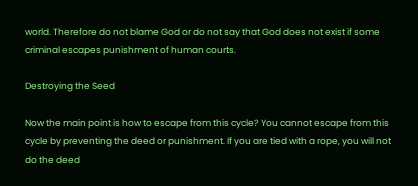world. Therefore do not blame God or do not say that God does not exist if some criminal escapes punishment of human courts.

Destroying the Seed

Now the main point is how to escape from this cycle? You cannot escape from this cycle by preventing the deed or punishment. If you are tied with a rope, you will not do the deed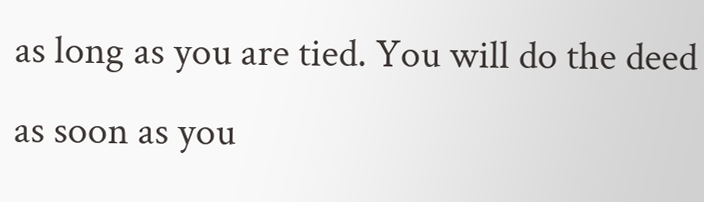as long as you are tied. You will do the deed as soon as you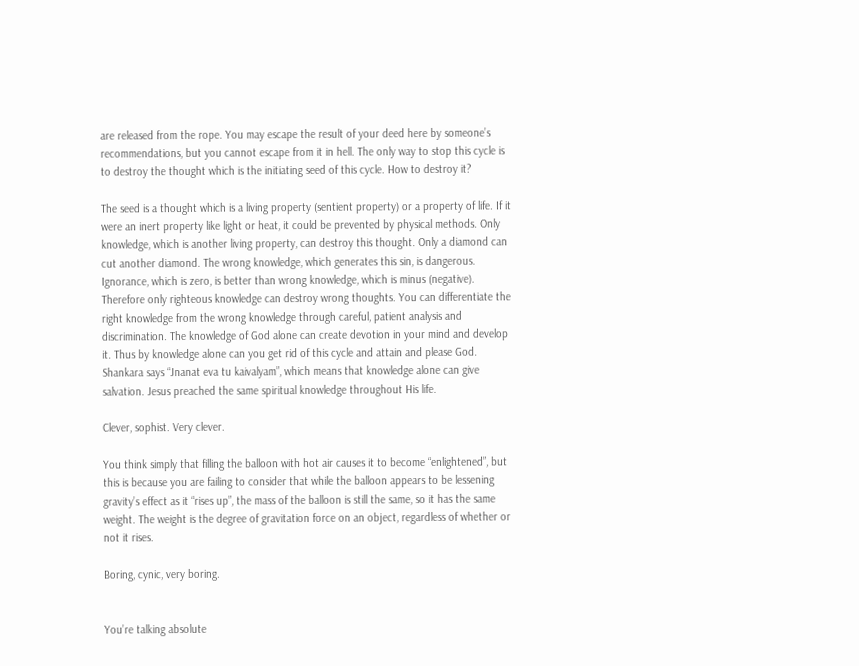are released from the rope. You may escape the result of your deed here by someone’s recommendations, but you cannot escape from it in hell. The only way to stop this cycle is to destroy the thought which is the initiating seed of this cycle. How to destroy it?

The seed is a thought which is a living property (sentient property) or a property of life. If it were an inert property like light or heat, it could be prevented by physical methods. Only knowledge, which is another living property, can destroy this thought. Only a diamond can cut another diamond. The wrong knowledge, which generates this sin, is dangerous. Ignorance, which is zero, is better than wrong knowledge, which is minus (negative). Therefore only righteous knowledge can destroy wrong thoughts. You can differentiate the right knowledge from the wrong knowledge through careful, patient analysis and discrimination. The knowledge of God alone can create devotion in your mind and develop it. Thus by knowledge alone can you get rid of this cycle and attain and please God. Shankara says “Jnanat eva tu kaivalyam”, which means that knowledge alone can give salvation. Jesus preached the same spiritual knowledge throughout His life.

Clever, sophist. Very clever.

You think simply that filling the balloon with hot air causes it to become “enlightened”, but this is because you are failing to consider that while the balloon appears to be lessening gravity’s effect as it “rises up”, the mass of the balloon is still the same, so it has the same weight. The weight is the degree of gravitation force on an object, regardless of whether or not it rises.

Boring, cynic, very boring.


You’re talking absolute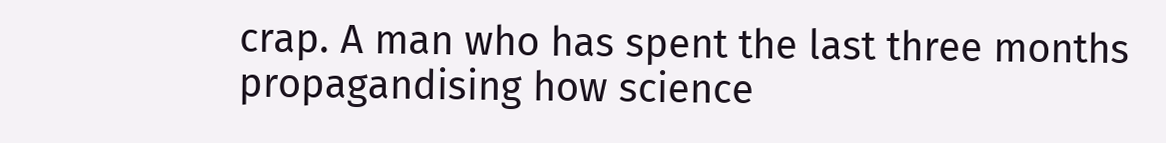crap. A man who has spent the last three months propagandising how science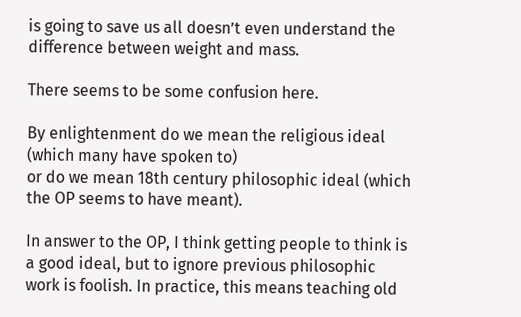is going to save us all doesn’t even understand the difference between weight and mass.

There seems to be some confusion here.

By enlightenment do we mean the religious ideal (which many have spoken to)
or do we mean 18th century philosophic ideal (which the OP seems to have meant).

In answer to the OP, I think getting people to think is a good ideal, but to ignore previous philosophic work is foolish. In practice, this means teaching old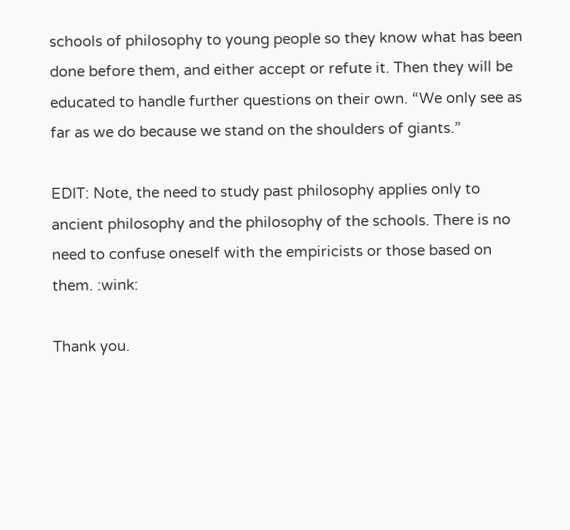schools of philosophy to young people so they know what has been done before them, and either accept or refute it. Then they will be educated to handle further questions on their own. “We only see as far as we do because we stand on the shoulders of giants.”

EDIT: Note, the need to study past philosophy applies only to ancient philosophy and the philosophy of the schools. There is no need to confuse oneself with the empiricists or those based on them. :wink:

Thank you.